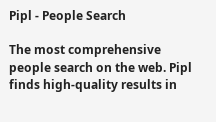Pipl - People Search

The most comprehensive people search on the web. Pipl finds high-quality results in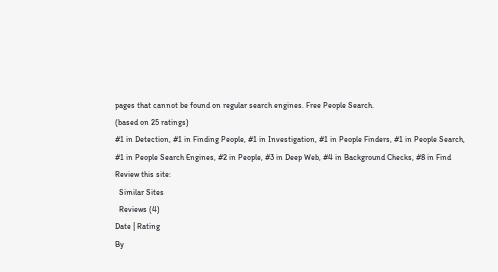pages that cannot be found on regular search engines. Free People Search.
(based on 25 ratings)
#1 in Detection, #1 in Finding People, #1 in Investigation, #1 in People Finders, #1 in People Search, #1 in People Search Engines, #2 in People, #3 in Deep Web, #4 in Background Checks, #8 in Find
Review this site:
  Similar Sites
  Reviews (4)
Date | Rating
By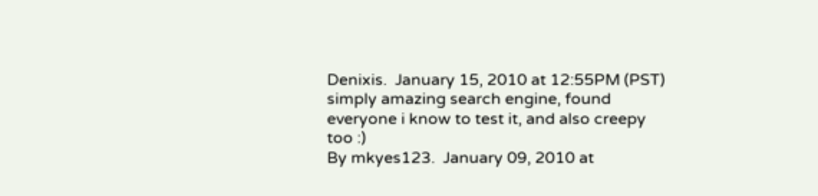Denixis.  January 15, 2010 at 12:55PM (PST)
simply amazing search engine, found everyone i know to test it, and also creepy too :)
By mkyes123.  January 09, 2010 at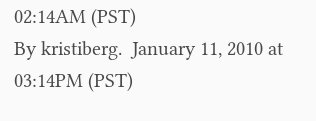02:14AM (PST)
By kristiberg.  January 11, 2010 at 03:14PM (PST)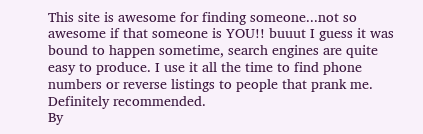This site is awesome for finding someone...not so awesome if that someone is YOU!! buuut I guess it was bound to happen sometime, search engines are quite easy to produce. I use it all the time to find phone numbers or reverse listings to people that prank me. Definitely recommended.
By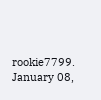rookie7799.  January 08,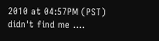2010 at 04:57PM (PST)
didn't find me ....